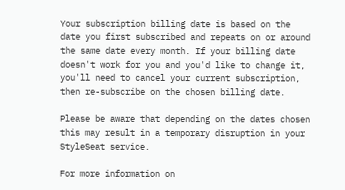Your subscription billing date is based on the date you first subscribed and repeats on or around the same date every month. If your billing date doesn't work for you and you'd like to change it, you'll need to cancel your current subscription, then re-subscribe on the chosen billing date.

Please be aware that depending on the dates chosen this may result in a temporary disruption in your StyleSeat service.

For more information on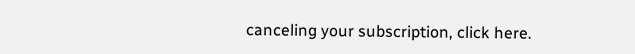canceling your subscription, click here.